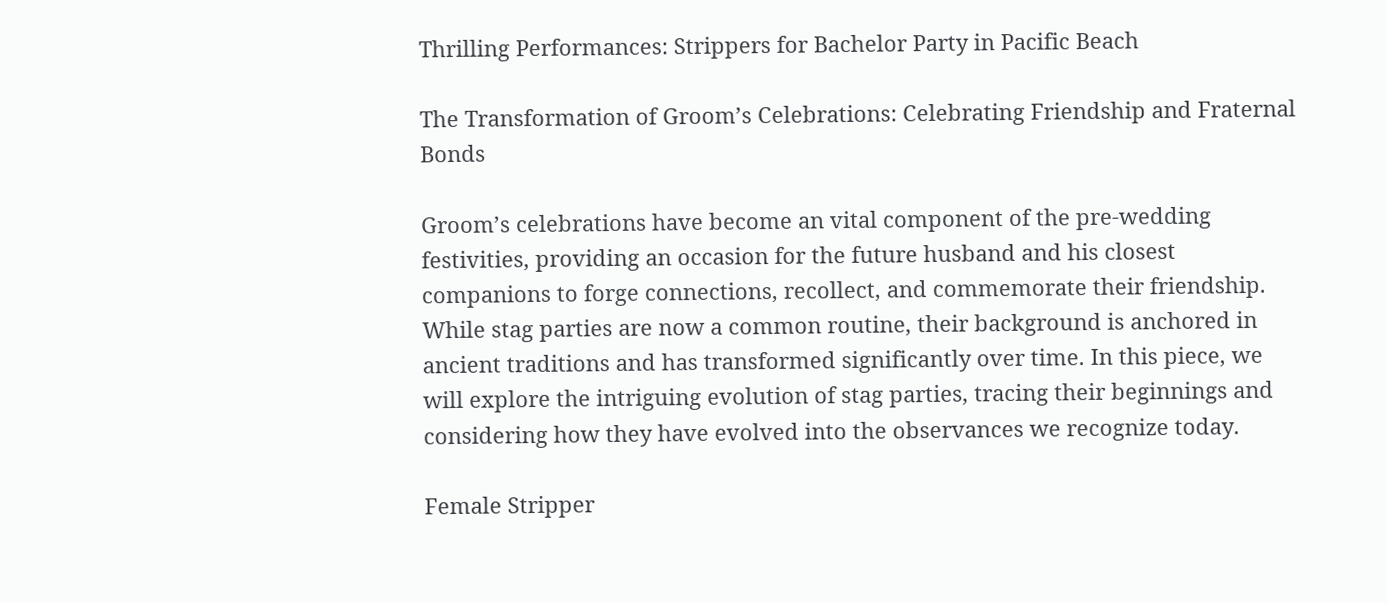Thrilling Performances: Strippers for Bachelor Party in Pacific Beach

The Transformation of Groom’s Celebrations: Celebrating Friendship and Fraternal Bonds

Groom’s celebrations have become an vital component of the pre-wedding festivities, providing an occasion for the future husband and his closest companions to forge connections, recollect, and commemorate their friendship. While stag parties are now a common routine, their background is anchored in ancient traditions and has transformed significantly over time. In this piece, we will explore the intriguing evolution of stag parties, tracing their beginnings and considering how they have evolved into the observances we recognize today.

Female Stripper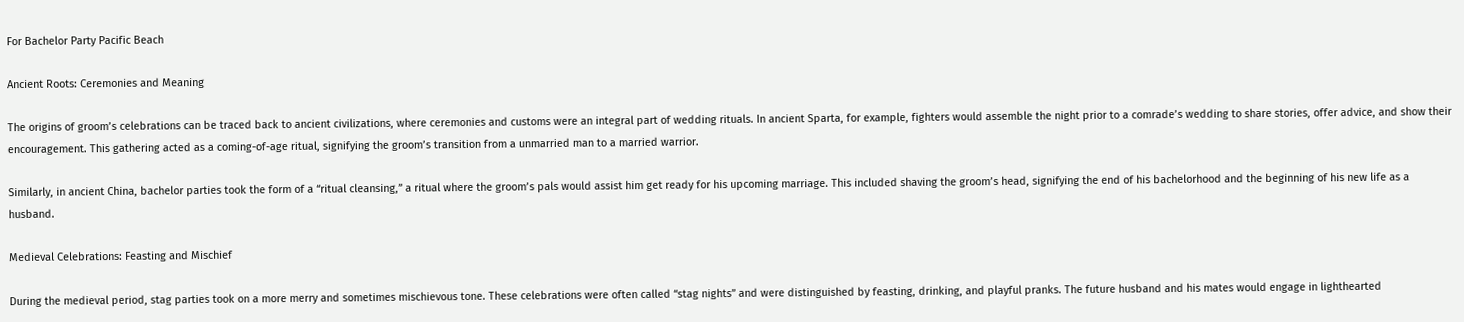For Bachelor Party Pacific Beach

Ancient Roots: Ceremonies and Meaning

The origins of groom’s celebrations can be traced back to ancient civilizations, where ceremonies and customs were an integral part of wedding rituals. In ancient Sparta, for example, fighters would assemble the night prior to a comrade’s wedding to share stories, offer advice, and show their encouragement. This gathering acted as a coming-of-age ritual, signifying the groom’s transition from a unmarried man to a married warrior.

Similarly, in ancient China, bachelor parties took the form of a “ritual cleansing,” a ritual where the groom’s pals would assist him get ready for his upcoming marriage. This included shaving the groom’s head, signifying the end of his bachelorhood and the beginning of his new life as a husband.

Medieval Celebrations: Feasting and Mischief

During the medieval period, stag parties took on a more merry and sometimes mischievous tone. These celebrations were often called “stag nights” and were distinguished by feasting, drinking, and playful pranks. The future husband and his mates would engage in lighthearted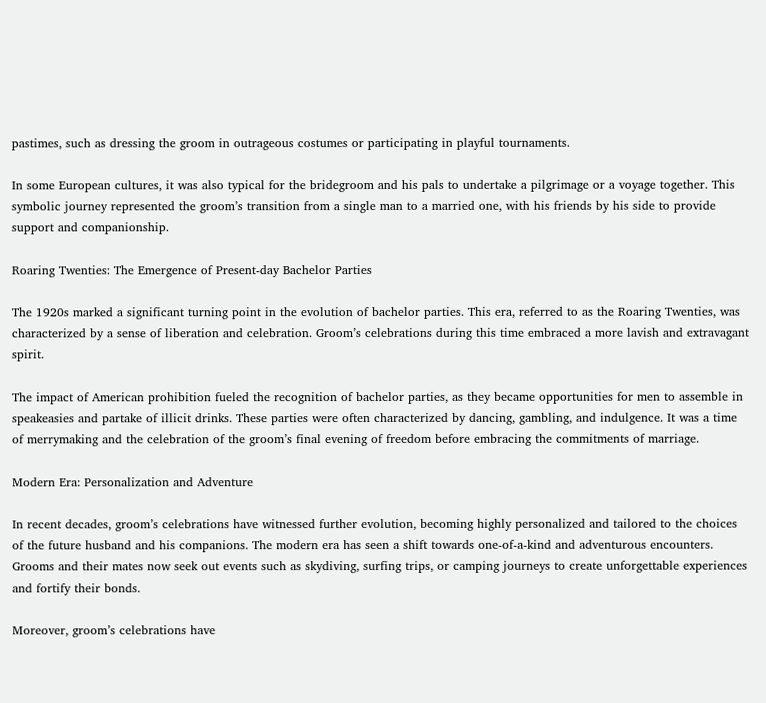pastimes, such as dressing the groom in outrageous costumes or participating in playful tournaments.

In some European cultures, it was also typical for the bridegroom and his pals to undertake a pilgrimage or a voyage together. This symbolic journey represented the groom’s transition from a single man to a married one, with his friends by his side to provide support and companionship.

Roaring Twenties: The Emergence of Present-day Bachelor Parties

The 1920s marked a significant turning point in the evolution of bachelor parties. This era, referred to as the Roaring Twenties, was characterized by a sense of liberation and celebration. Groom’s celebrations during this time embraced a more lavish and extravagant spirit.

The impact of American prohibition fueled the recognition of bachelor parties, as they became opportunities for men to assemble in speakeasies and partake of illicit drinks. These parties were often characterized by dancing, gambling, and indulgence. It was a time of merrymaking and the celebration of the groom’s final evening of freedom before embracing the commitments of marriage.

Modern Era: Personalization and Adventure

In recent decades, groom’s celebrations have witnessed further evolution, becoming highly personalized and tailored to the choices of the future husband and his companions. The modern era has seen a shift towards one-of-a-kind and adventurous encounters. Grooms and their mates now seek out events such as skydiving, surfing trips, or camping journeys to create unforgettable experiences and fortify their bonds.

Moreover, groom’s celebrations have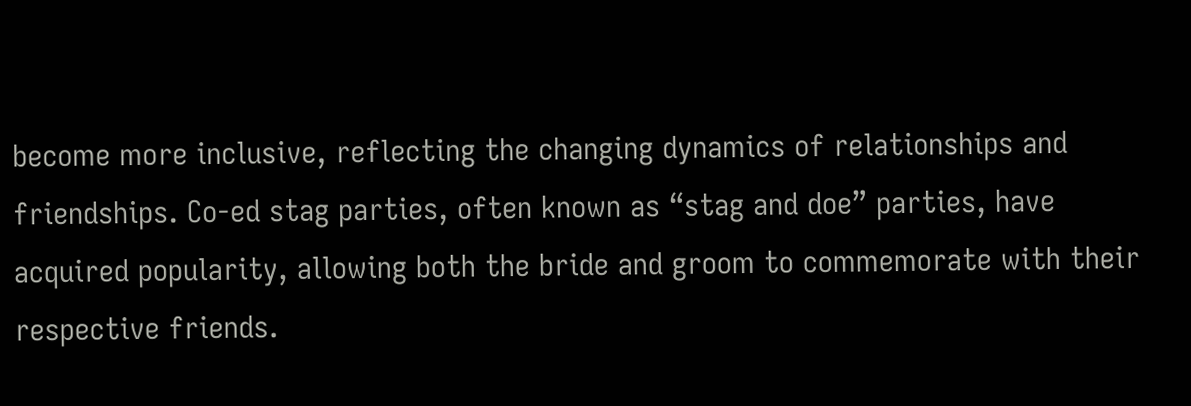become more inclusive, reflecting the changing dynamics of relationships and friendships. Co-ed stag parties, often known as “stag and doe” parties, have acquired popularity, allowing both the bride and groom to commemorate with their respective friends.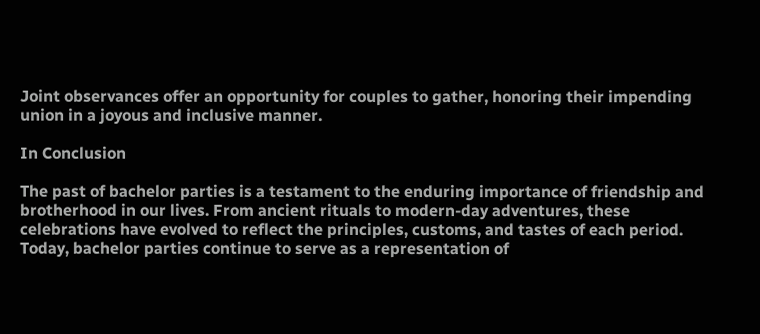Joint observances offer an opportunity for couples to gather, honoring their impending union in a joyous and inclusive manner.

In Conclusion

The past of bachelor parties is a testament to the enduring importance of friendship and brotherhood in our lives. From ancient rituals to modern-day adventures, these celebrations have evolved to reflect the principles, customs, and tastes of each period. Today, bachelor parties continue to serve as a representation of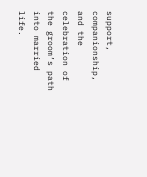support, companionship, and the celebration of the groom’s path into married life.